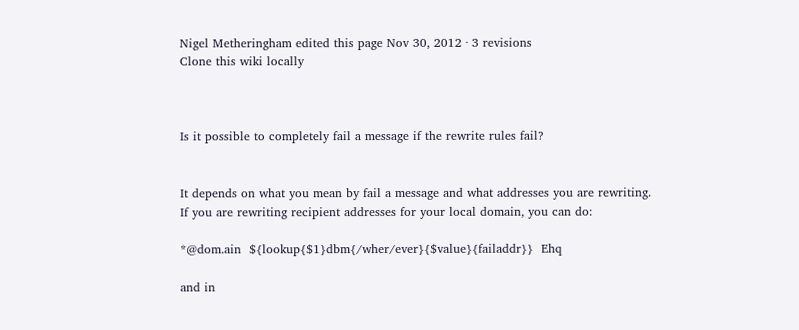Nigel Metheringham edited this page Nov 30, 2012 · 3 revisions
Clone this wiki locally



Is it possible to completely fail a message if the rewrite rules fail?


It depends on what you mean by fail a message and what addresses you are rewriting. If you are rewriting recipient addresses for your local domain, you can do:

*@dom.ain  ${lookup{$1}dbm{/wher/ever}{$value}{failaddr}}  Ehq

and in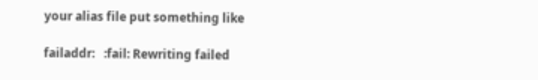your alias file put something like

failaddr:   :fail: Rewriting failed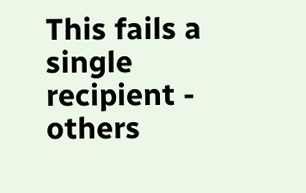This fails a single recipient - others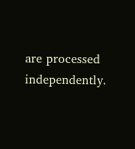are processed independently.